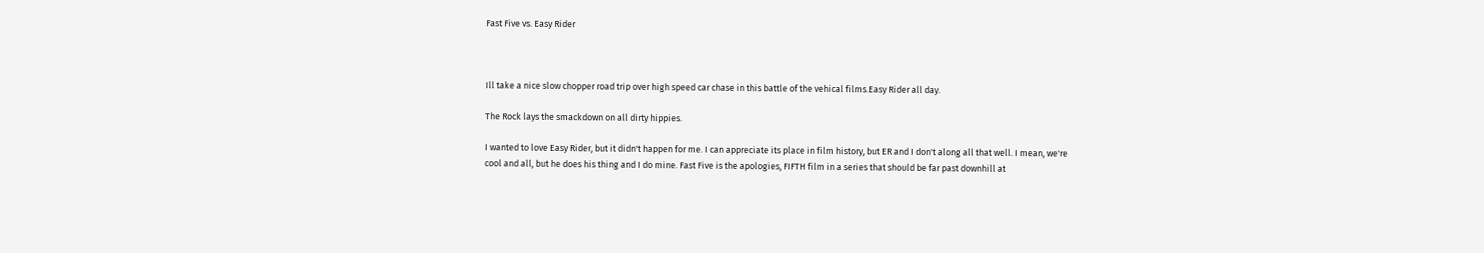Fast Five vs. Easy Rider



Ill take a nice slow chopper road trip over high speed car chase in this battle of the vehical films.Easy Rider all day.

The Rock lays the smackdown on all dirty hippies.

I wanted to love Easy Rider, but it didn't happen for me. I can appreciate its place in film history, but ER and I don't along all that well. I mean, we're cool and all, but he does his thing and I do mine. Fast Five is the apologies, FIFTH film in a series that should be far past downhill at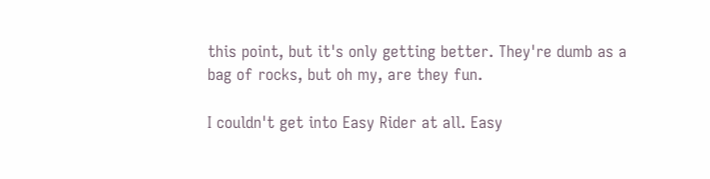this point, but it's only getting better. They're dumb as a bag of rocks, but oh my, are they fun.

I couldn't get into Easy Rider at all. Easy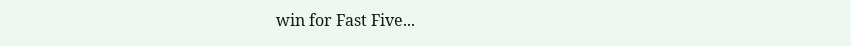win for Fast Five...